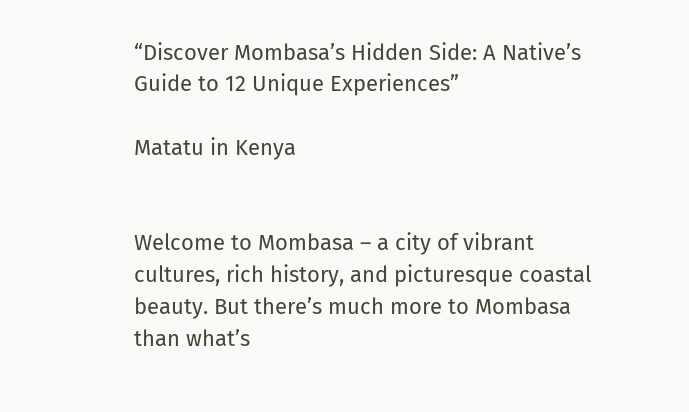“Discover Mombasa’s Hidden Side: A Native’s Guide to 12 Unique Experiences”

Matatu in Kenya


Welcome to Mombasa – a city of vibrant cultures, rich history, and picturesque coastal beauty. But there’s much more to Mombasa than what’s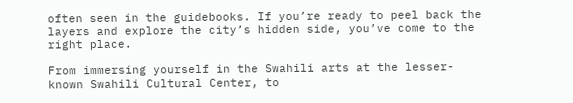often seen in the guidebooks. If you’re ready to peel back the layers and explore the city’s hidden side, you’ve come to the right place.

From immersing yourself in the Swahili arts at the lesser-known Swahili Cultural Center, to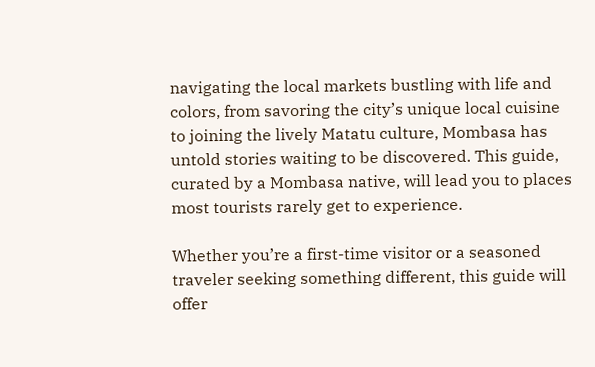navigating the local markets bustling with life and colors, from savoring the city’s unique local cuisine to joining the lively Matatu culture, Mombasa has untold stories waiting to be discovered. This guide, curated by a Mombasa native, will lead you to places most tourists rarely get to experience.

Whether you’re a first-time visitor or a seasoned traveler seeking something different, this guide will offer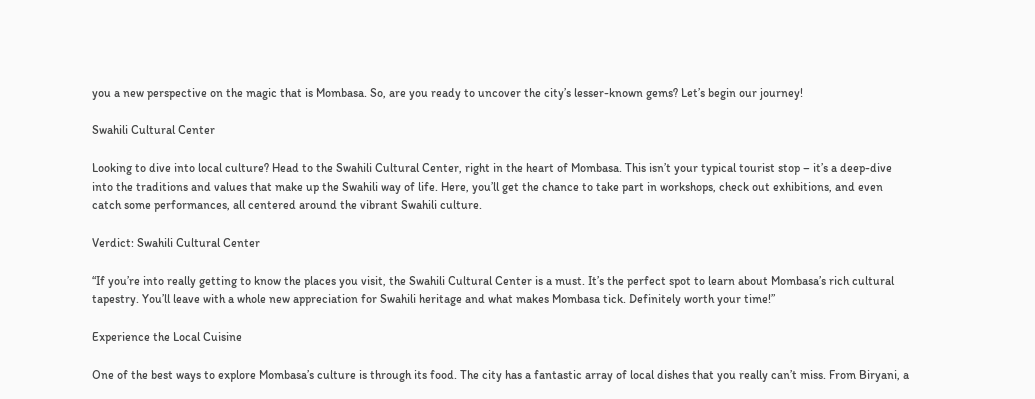you a new perspective on the magic that is Mombasa. So, are you ready to uncover the city’s lesser-known gems? Let’s begin our journey!

Swahili Cultural Center

Looking to dive into local culture? Head to the Swahili Cultural Center, right in the heart of Mombasa. This isn’t your typical tourist stop – it’s a deep-dive into the traditions and values that make up the Swahili way of life. Here, you’ll get the chance to take part in workshops, check out exhibitions, and even catch some performances, all centered around the vibrant Swahili culture.

Verdict: Swahili Cultural Center

“If you’re into really getting to know the places you visit, the Swahili Cultural Center is a must. It’s the perfect spot to learn about Mombasa’s rich cultural tapestry. You’ll leave with a whole new appreciation for Swahili heritage and what makes Mombasa tick. Definitely worth your time!”

Experience the Local Cuisine

One of the best ways to explore Mombasa’s culture is through its food. The city has a fantastic array of local dishes that you really can’t miss. From Biryani, a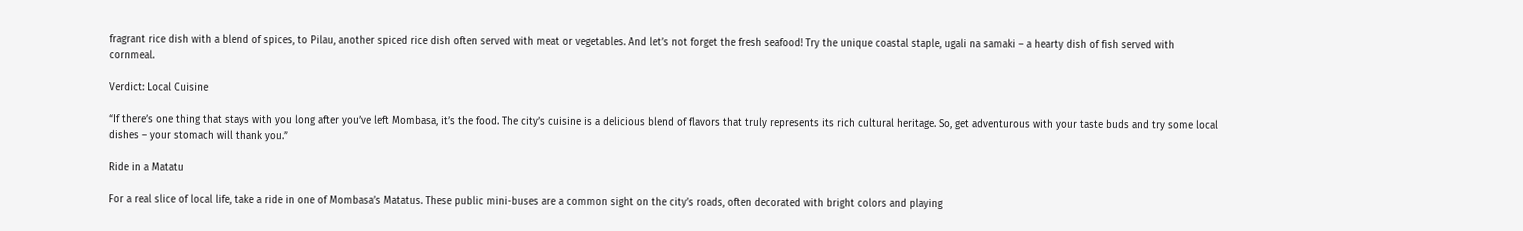fragrant rice dish with a blend of spices, to Pilau, another spiced rice dish often served with meat or vegetables. And let’s not forget the fresh seafood! Try the unique coastal staple, ugali na samaki – a hearty dish of fish served with cornmeal.

Verdict: Local Cuisine

“If there’s one thing that stays with you long after you’ve left Mombasa, it’s the food. The city’s cuisine is a delicious blend of flavors that truly represents its rich cultural heritage. So, get adventurous with your taste buds and try some local dishes – your stomach will thank you.”

Ride in a Matatu

For a real slice of local life, take a ride in one of Mombasa’s Matatus. These public mini-buses are a common sight on the city’s roads, often decorated with bright colors and playing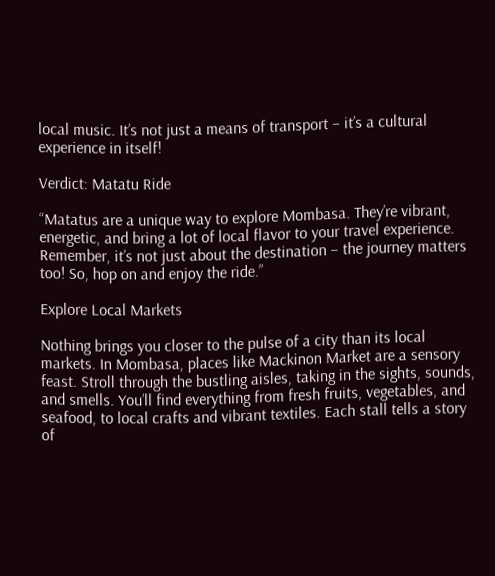local music. It’s not just a means of transport – it’s a cultural experience in itself!

Verdict: Matatu Ride

“Matatus are a unique way to explore Mombasa. They’re vibrant, energetic, and bring a lot of local flavor to your travel experience. Remember, it’s not just about the destination – the journey matters too! So, hop on and enjoy the ride.”

Explore Local Markets

Nothing brings you closer to the pulse of a city than its local markets. In Mombasa, places like Mackinon Market are a sensory feast. Stroll through the bustling aisles, taking in the sights, sounds, and smells. You’ll find everything from fresh fruits, vegetables, and seafood, to local crafts and vibrant textiles. Each stall tells a story of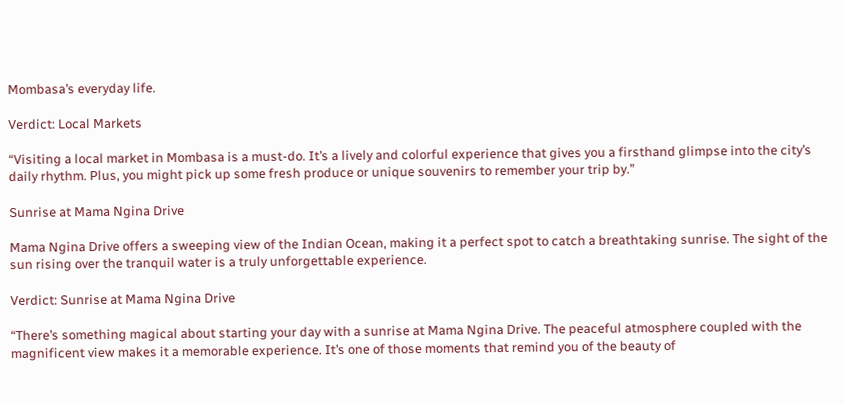Mombasa’s everyday life.

Verdict: Local Markets

“Visiting a local market in Mombasa is a must-do. It’s a lively and colorful experience that gives you a firsthand glimpse into the city’s daily rhythm. Plus, you might pick up some fresh produce or unique souvenirs to remember your trip by.”

Sunrise at Mama Ngina Drive

Mama Ngina Drive offers a sweeping view of the Indian Ocean, making it a perfect spot to catch a breathtaking sunrise. The sight of the sun rising over the tranquil water is a truly unforgettable experience.

Verdict: Sunrise at Mama Ngina Drive

“There’s something magical about starting your day with a sunrise at Mama Ngina Drive. The peaceful atmosphere coupled with the magnificent view makes it a memorable experience. It’s one of those moments that remind you of the beauty of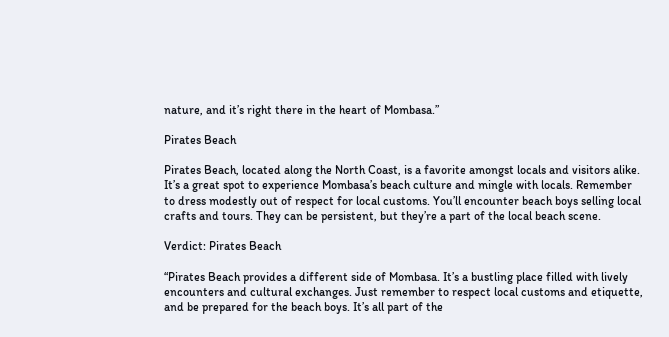nature, and it’s right there in the heart of Mombasa.”

Pirates Beach

Pirates Beach, located along the North Coast, is a favorite amongst locals and visitors alike. It’s a great spot to experience Mombasa’s beach culture and mingle with locals. Remember to dress modestly out of respect for local customs. You’ll encounter beach boys selling local crafts and tours. They can be persistent, but they’re a part of the local beach scene.

Verdict: Pirates Beach

“Pirates Beach provides a different side of Mombasa. It’s a bustling place filled with lively encounters and cultural exchanges. Just remember to respect local customs and etiquette, and be prepared for the beach boys. It’s all part of the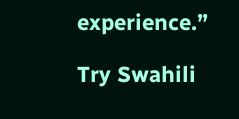experience.”

Try Swahili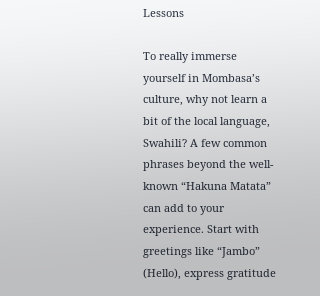Lessons

To really immerse yourself in Mombasa’s culture, why not learn a bit of the local language, Swahili? A few common phrases beyond the well-known “Hakuna Matata” can add to your experience. Start with greetings like “Jambo” (Hello), express gratitude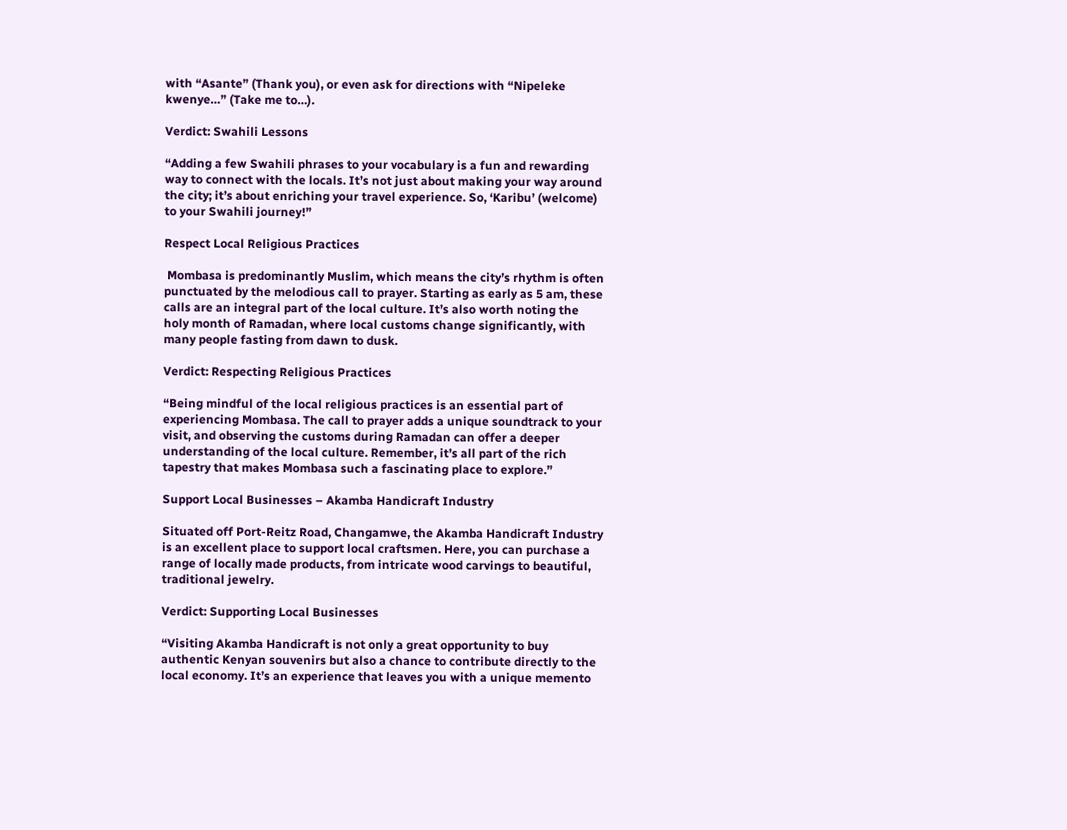with “Asante” (Thank you), or even ask for directions with “Nipeleke kwenye…” (Take me to…).

Verdict: Swahili Lessons

“Adding a few Swahili phrases to your vocabulary is a fun and rewarding way to connect with the locals. It’s not just about making your way around the city; it’s about enriching your travel experience. So, ‘Karibu’ (welcome) to your Swahili journey!”

Respect Local Religious Practices

 Mombasa is predominantly Muslim, which means the city’s rhythm is often punctuated by the melodious call to prayer. Starting as early as 5 am, these calls are an integral part of the local culture. It’s also worth noting the holy month of Ramadan, where local customs change significantly, with many people fasting from dawn to dusk.

Verdict: Respecting Religious Practices

“Being mindful of the local religious practices is an essential part of experiencing Mombasa. The call to prayer adds a unique soundtrack to your visit, and observing the customs during Ramadan can offer a deeper understanding of the local culture. Remember, it’s all part of the rich tapestry that makes Mombasa such a fascinating place to explore.”

Support Local Businesses – Akamba Handicraft Industry

Situated off Port-Reitz Road, Changamwe, the Akamba Handicraft Industry is an excellent place to support local craftsmen. Here, you can purchase a range of locally made products, from intricate wood carvings to beautiful, traditional jewelry.

Verdict: Supporting Local Businesses

“Visiting Akamba Handicraft is not only a great opportunity to buy authentic Kenyan souvenirs but also a chance to contribute directly to the local economy. It’s an experience that leaves you with a unique memento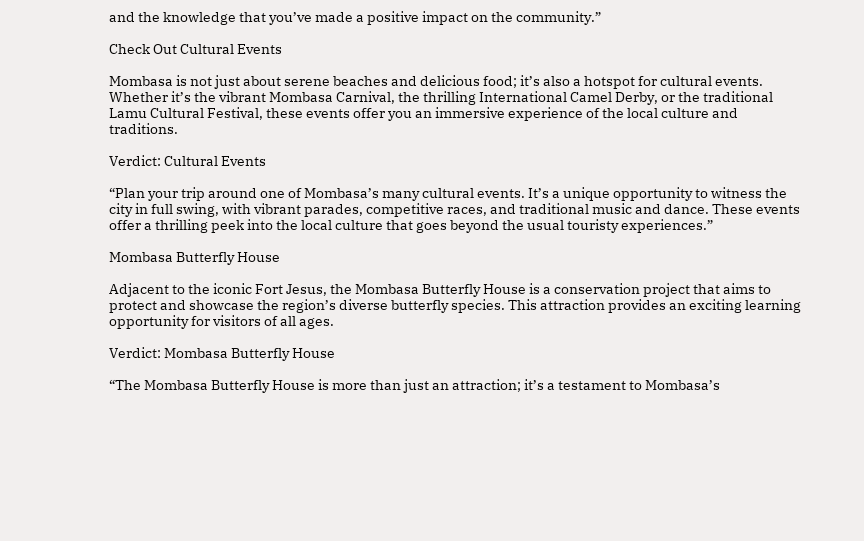and the knowledge that you’ve made a positive impact on the community.”

Check Out Cultural Events

Mombasa is not just about serene beaches and delicious food; it’s also a hotspot for cultural events. Whether it’s the vibrant Mombasa Carnival, the thrilling International Camel Derby, or the traditional Lamu Cultural Festival, these events offer you an immersive experience of the local culture and traditions.

Verdict: Cultural Events

“Plan your trip around one of Mombasa’s many cultural events. It’s a unique opportunity to witness the city in full swing, with vibrant parades, competitive races, and traditional music and dance. These events offer a thrilling peek into the local culture that goes beyond the usual touristy experiences.”

Mombasa Butterfly House

Adjacent to the iconic Fort Jesus, the Mombasa Butterfly House is a conservation project that aims to protect and showcase the region’s diverse butterfly species. This attraction provides an exciting learning opportunity for visitors of all ages.

Verdict: Mombasa Butterfly House

“The Mombasa Butterfly House is more than just an attraction; it’s a testament to Mombasa’s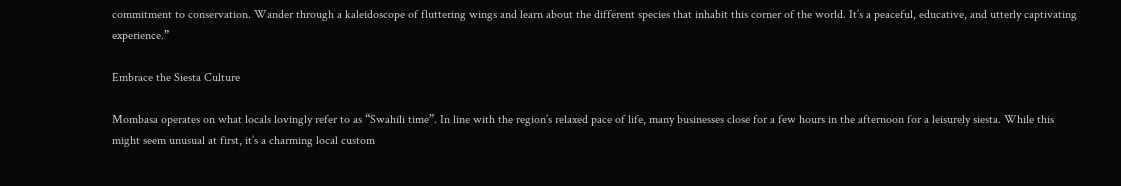commitment to conservation. Wander through a kaleidoscope of fluttering wings and learn about the different species that inhabit this corner of the world. It’s a peaceful, educative, and utterly captivating experience.”

Embrace the Siesta Culture

Mombasa operates on what locals lovingly refer to as “Swahili time”. In line with the region’s relaxed pace of life, many businesses close for a few hours in the afternoon for a leisurely siesta. While this might seem unusual at first, it’s a charming local custom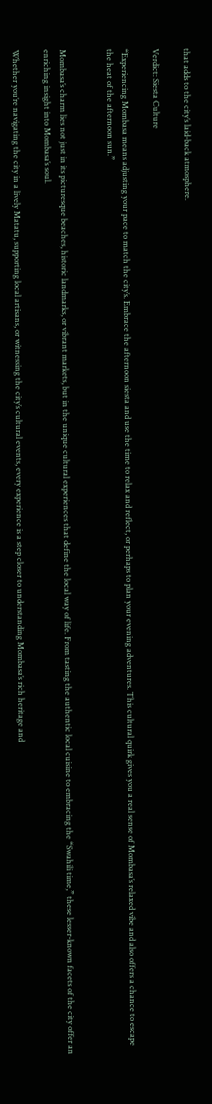that adds to the city’s laid-back atmosphere.

Verdict: Siesta Culture

“Experiencing Mombasa means adjusting your pace to match the city’s. Embrace the afternoon siesta and use the time to relax and reflect, or perhaps to plan your evening adventures. This cultural quirk gives you a real sense of Mombasa’s relaxed vibe and also offers a chance to escape the heat of the afternoon sun.”


Mombasa’s charm lies not just in its picturesque beaches, historic landmarks, or vibrant markets, but in the unique cultural experiences that define the local way of life. From tasting the authentic local cuisine to embracing the “Swahili time,” these lesser-known facets of the city offer an enriching insight into Mombasa’s soul.

Whether you’re navigating the city in a lively Matatu, supporting local artisans, or witnessing the city’s cultural events, every experience is a step closer to understanding Mombasa’s rich heritage and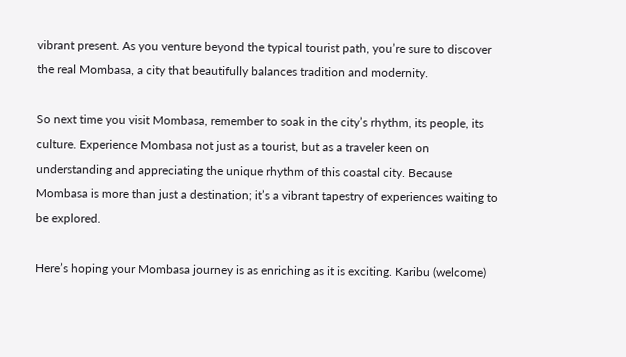vibrant present. As you venture beyond the typical tourist path, you’re sure to discover the real Mombasa, a city that beautifully balances tradition and modernity.

So next time you visit Mombasa, remember to soak in the city’s rhythm, its people, its culture. Experience Mombasa not just as a tourist, but as a traveler keen on understanding and appreciating the unique rhythm of this coastal city. Because Mombasa is more than just a destination; it’s a vibrant tapestry of experiences waiting to be explored.

Here’s hoping your Mombasa journey is as enriching as it is exciting. Karibu (welcome)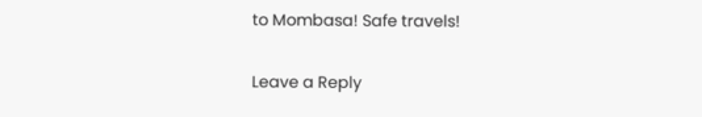to Mombasa! Safe travels!

Leave a Reply